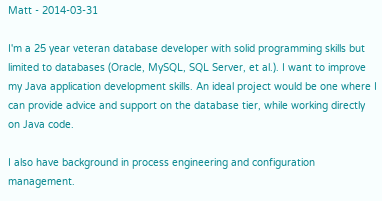Matt - 2014-03-31

I'm a 25 year veteran database developer with solid programming skills but limited to databases (Oracle, MySQL, SQL Server, et al.). I want to improve my Java application development skills. An ideal project would be one where I can provide advice and support on the database tier, while working directly on Java code.

I also have background in process engineering and configuration management.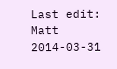Last edit: Matt 2014-03-31